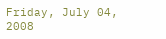Friday, July 04, 2008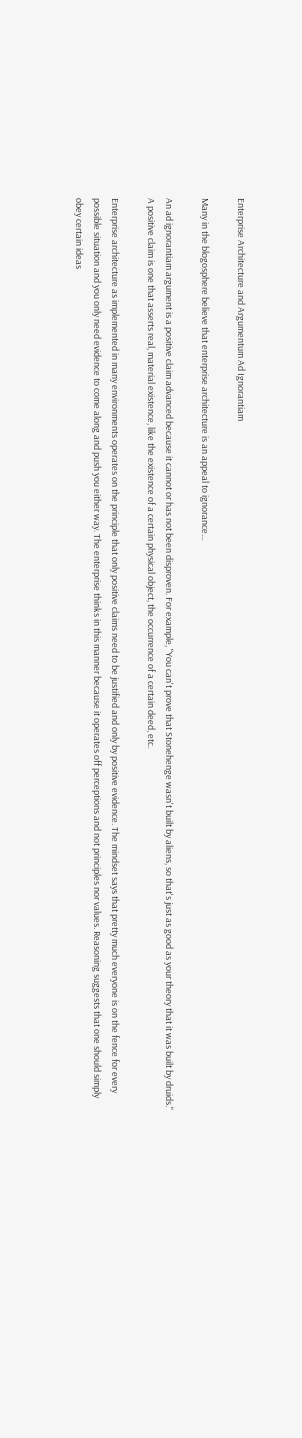Enterprise Architecture and Argumentum Ad Ignorantiam

Many in the blogosphere believe that enterprise architecture is an appeal to ignorance...

An ad ignorantiam argument is a positive claim advanced because it cannot or has not been disproven. For example, "You can't prove that Stonehenge wasn't built by aliens, so that's just as good as your theory that it was built by druids." A positive claim is one that asserts real, material existence, like the existence of a certain physical object, the occurrence of a certain deed, etc.

Enterprise architecture as implemented in many environments operates on the principle that only positive claims need to be justified and only by positive evidence. The mindset says that pretty much everyone is on the fence for every possible situation and you only need evidence to come along and push you either way. The enterprise thinks in this manner because it operates off perceptions and not principles nor values. Reasoning suggests that one should simply obey certain ideas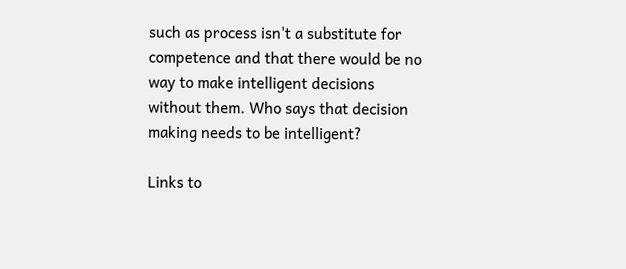such as process isn't a substitute for competence and that there would be no way to make intelligent decisions without them. Who says that decision making needs to be intelligent?

Links to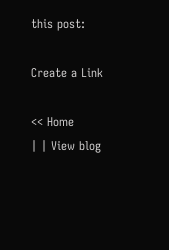this post:

Create a Link

<< Home
| | View blog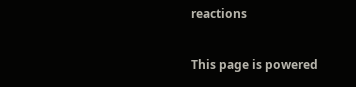reactions

This page is powered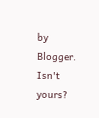by Blogger. Isn't yours?